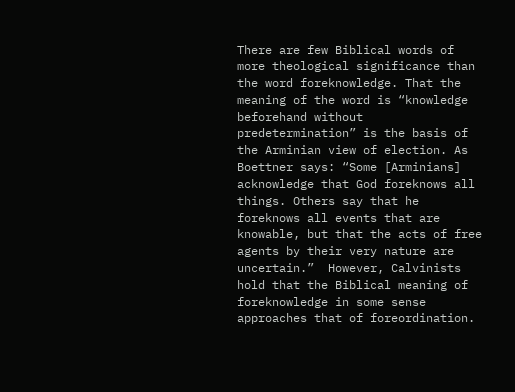There are few Biblical words of more theological significance than the word foreknowledge. That the meaning of the word is “knowledge beforehand without predetermination” is the basis of the Arminian view of election. As Boettner says: “Some [Arminians] acknowledge that God foreknows all things. Others say that he foreknows all events that are knowable, but that the acts of free agents by their very nature are uncertain.”  However, Calvinists hold that the Biblical meaning of foreknowledge in some sense approaches that of foreordination.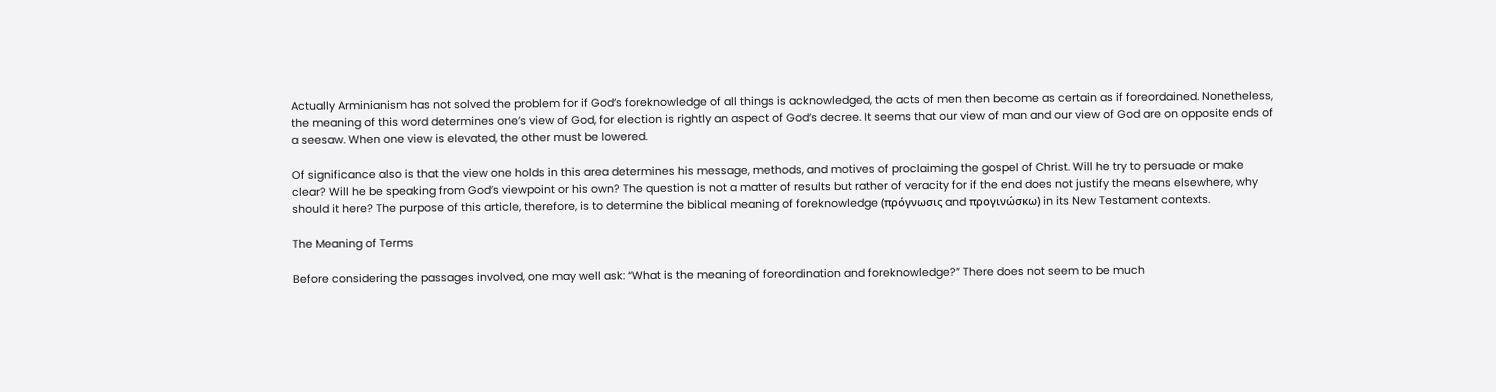Actually Arminianism has not solved the problem for if God’s foreknowledge of all things is acknowledged, the acts of men then become as certain as if foreordained. Nonetheless, the meaning of this word determines one’s view of God, for election is rightly an aspect of God’s decree. It seems that our view of man and our view of God are on opposite ends of a seesaw. When one view is elevated, the other must be lowered.

Of significance also is that the view one holds in this area determines his message, methods, and motives of proclaiming the gospel of Christ. Will he try to persuade or make clear? Will he be speaking from God’s viewpoint or his own? The question is not a matter of results but rather of veracity for if the end does not justify the means elsewhere, why should it here? The purpose of this article, therefore, is to determine the biblical meaning of foreknowledge (πρόγνωσις and προγινώσκω) in its New Testament contexts.

The Meaning of Terms

Before considering the passages involved, one may well ask: “What is the meaning of foreordination and foreknowledge?” There does not seem to be much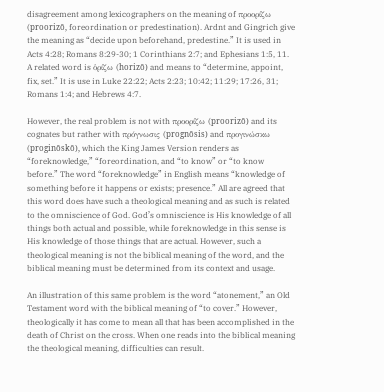disagreement among lexicographers on the meaning of προορίζω (proorizō, foreordination or predestination). Ardnt and Gingrich give the meaning as “decide upon beforehand, predestine.” It is used in Acts 4:28; Romans 8:29-30; 1 Corinthians 2:7; and Ephesians 1:5, 11. A related word is ὁρίζω (horizō) and means to “determine, appoint, fix, set.” It is use in Luke 22:22; Acts 2:23; 10:42; 11:29; 17:26, 31; Romans 1:4; and Hebrews 4:7.

However, the real problem is not with προορίζω (proorizō) and its cognates but rather with πρόγνωσις (prognōsis) and προγινώσκω (proginōskō), which the King James Version renders as “foreknowledge,” “foreordination, and “to know” or “to know before.” The word “foreknowledge” in English means “knowledge of something before it happens or exists; presence.” All are agreed that this word does have such a theological meaning and as such is related to the omniscience of God. God’s omniscience is His knowledge of all things both actual and possible, while foreknowledge in this sense is His knowledge of those things that are actual. However, such a theological meaning is not the biblical meaning of the word, and the biblical meaning must be determined from its context and usage.

An illustration of this same problem is the word “atonement,” an Old Testament word with the biblical meaning of “to cover.” However, theologically it has come to mean all that has been accomplished in the death of Christ on the cross. When one reads into the biblical meaning the theological meaning, difficulties can result.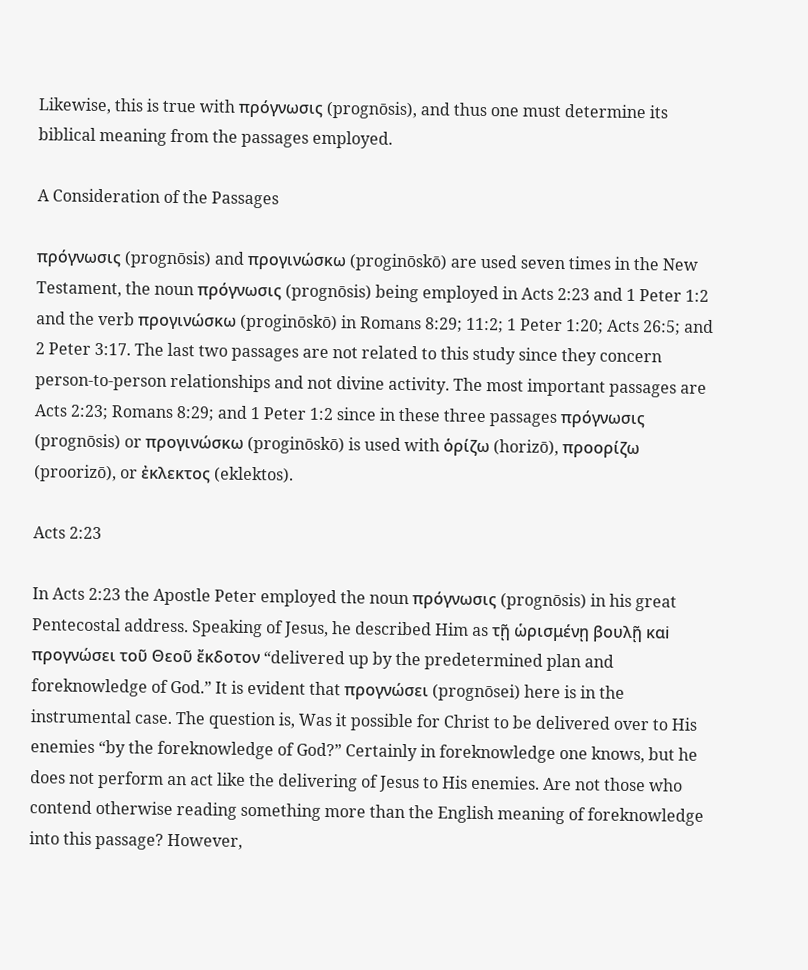Likewise, this is true with πρόγνωσις (prognōsis), and thus one must determine its biblical meaning from the passages employed.

A Consideration of the Passages

πρόγνωσις (prognōsis) and προγινώσκω (proginōskō) are used seven times in the New Testament, the noun πρόγνωσις (prognōsis) being employed in Acts 2:23 and 1 Peter 1:2 and the verb προγινώσκω (proginōskō) in Romans 8:29; 11:2; 1 Peter 1:20; Acts 26:5; and 2 Peter 3:17. The last two passages are not related to this study since they concern person-to-person relationships and not divine activity. The most important passages are Acts 2:23; Romans 8:29; and 1 Peter 1:2 since in these three passages πρόγνωσις (prognōsis) or προγινώσκω (proginōskō) is used with ὁρίζω (horizō), προορίζω (proorizō), or ἐκλεκτος (eklektos).

Acts 2:23

In Acts 2:23 the Apostle Peter employed the noun πρόγνωσις (prognōsis) in his great Pentecostal address. Speaking of Jesus, he described Him as τῇ ὡρισμένῃ βουλῇ καi προγνώσει τοῦ Θεοῦ ἔκδοτον “delivered up by the predetermined plan and foreknowledge of God.” It is evident that προγνώσει (prognōsei) here is in the instrumental case. The question is, Was it possible for Christ to be delivered over to His enemies “by the foreknowledge of God?” Certainly in foreknowledge one knows, but he does not perform an act like the delivering of Jesus to His enemies. Are not those who contend otherwise reading something more than the English meaning of foreknowledge into this passage? However,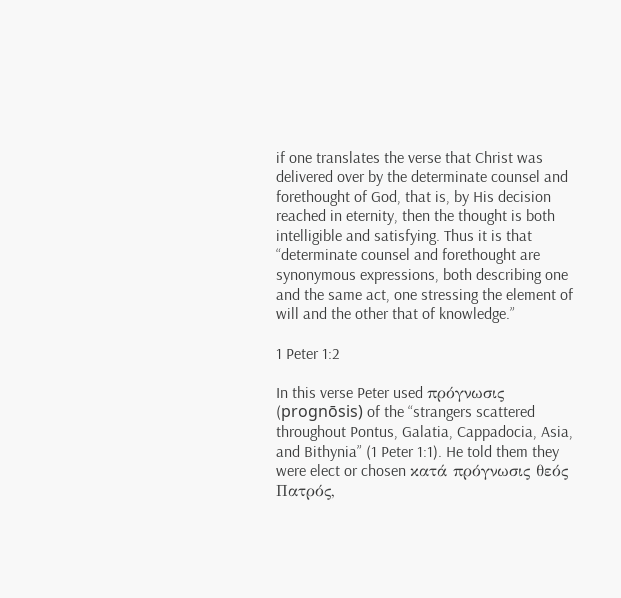if one translates the verse that Christ was delivered over by the determinate counsel and forethought of God, that is, by His decision reached in eternity, then the thought is both intelligible and satisfying. Thus it is that “determinate counsel and forethought are synonymous expressions, both describing one and the same act, one stressing the element of will and the other that of knowledge.”

1 Peter 1:2

In this verse Peter used πρόγνωσις (prognōsis) of the “strangers scattered throughout Pontus, Galatia, Cappadocia, Asia, and Bithynia” (1 Peter 1:1). He told them they were elect or chosen κατά πρόγνωσις θεός Πατρός,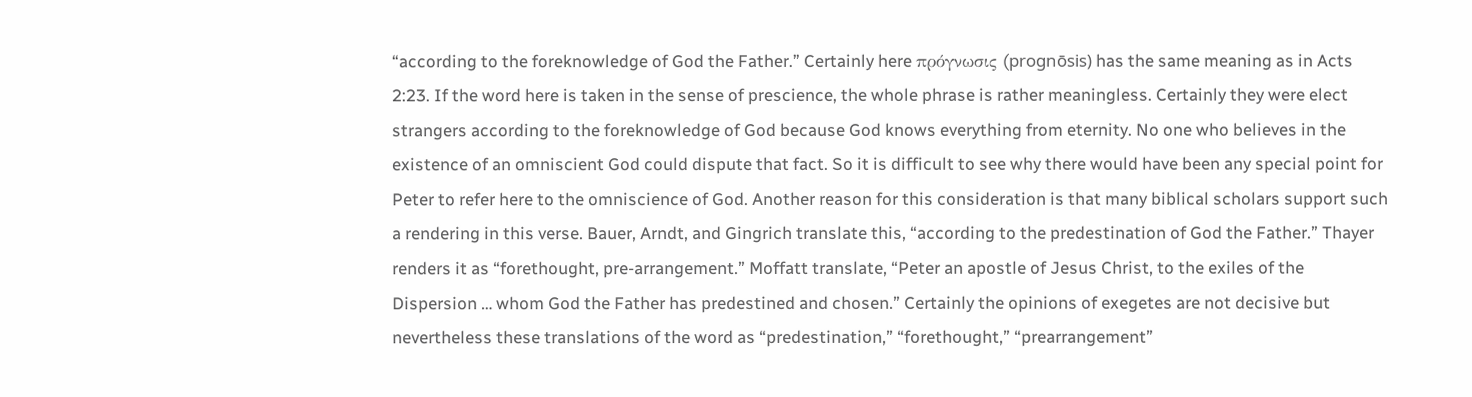“according to the foreknowledge of God the Father.” Certainly here πρόγνωσις (prognōsis) has the same meaning as in Acts 2:23. If the word here is taken in the sense of prescience, the whole phrase is rather meaningless. Certainly they were elect strangers according to the foreknowledge of God because God knows everything from eternity. No one who believes in the existence of an omniscient God could dispute that fact. So it is difficult to see why there would have been any special point for Peter to refer here to the omniscience of God. Another reason for this consideration is that many biblical scholars support such a rendering in this verse. Bauer, Arndt, and Gingrich translate this, “according to the predestination of God the Father.” Thayer renders it as “forethought, pre-arrangement.” Moffatt translate, “Peter an apostle of Jesus Christ, to the exiles of the Dispersion … whom God the Father has predestined and chosen.” Certainly the opinions of exegetes are not decisive but nevertheless these translations of the word as “predestination,” “forethought,” “prearrangement”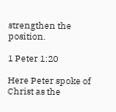strengthen the position.

1 Peter 1:20

Here Peter spoke of Christ as the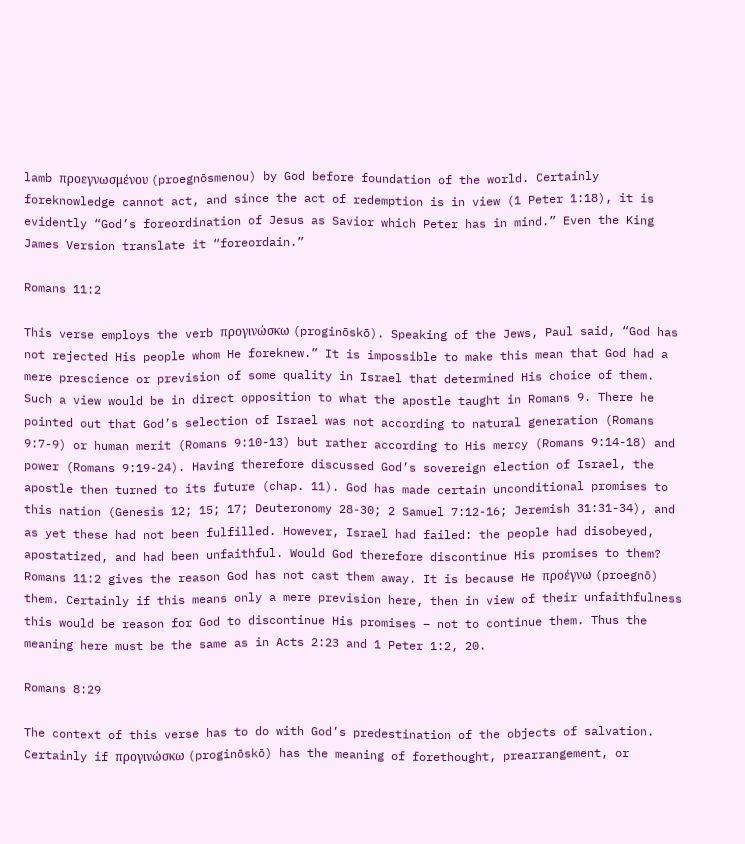lamb προεγνωσμένου (proegnōsmenou) by God before foundation of the world. Certainly foreknowledge cannot act, and since the act of redemption is in view (1 Peter 1:18), it is evidently “God’s foreordination of Jesus as Savior which Peter has in mind.” Even the King James Version translate it “foreordain.”

Romans 11:2

This verse employs the verb προγινώσκω (proginōskō). Speaking of the Jews, Paul said, “God has not rejected His people whom He foreknew.” It is impossible to make this mean that God had a mere prescience or prevision of some quality in Israel that determined His choice of them. Such a view would be in direct opposition to what the apostle taught in Romans 9. There he pointed out that God’s selection of Israel was not according to natural generation (Romans 9:7-9) or human merit (Romans 9:10-13) but rather according to His mercy (Romans 9:14-18) and power (Romans 9:19-24). Having therefore discussed God’s sovereign election of Israel, the apostle then turned to its future (chap. 11). God has made certain unconditional promises to this nation (Genesis 12; 15; 17; Deuteronomy 28-30; 2 Samuel 7:12-16; Jeremish 31:31-34), and as yet these had not been fulfilled. However, Israel had failed: the people had disobeyed, apostatized, and had been unfaithful. Would God therefore discontinue His promises to them? Romans 11:2 gives the reason God has not cast them away. It is because He προέγνω (proegnō) them. Certainly if this means only a mere prevision here, then in view of their unfaithfulness this would be reason for God to discontinue His promises – not to continue them. Thus the meaning here must be the same as in Acts 2:23 and 1 Peter 1:2, 20.

Romans 8:29

The context of this verse has to do with God’s predestination of the objects of salvation. Certainly if προγινώσκω (proginōskō) has the meaning of forethought, prearrangement, or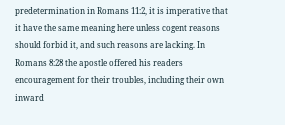predetermination in Romans 11:2, it is imperative that it have the same meaning here unless cogent reasons should forbid it, and such reasons are lacking. In Romans 8:28 the apostle offered his readers encouragement for their troubles, including their own inward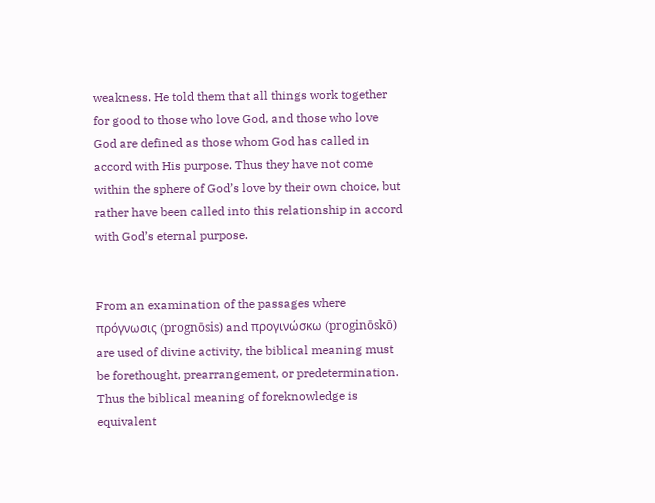weakness. He told them that all things work together for good to those who love God, and those who love God are defined as those whom God has called in accord with His purpose. Thus they have not come within the sphere of God’s love by their own choice, but rather have been called into this relationship in accord with God’s eternal purpose.


From an examination of the passages where πρόγνωσις (prognōsis) and προγινώσκω (proginōskō) are used of divine activity, the biblical meaning must be forethought, prearrangement, or predetermination. Thus the biblical meaning of foreknowledge is equivalent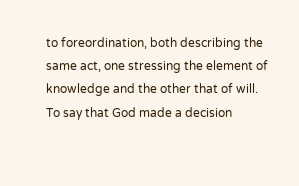to foreordination, both describing the same act, one stressing the element of knowledge and the other that of will. To say that God made a decision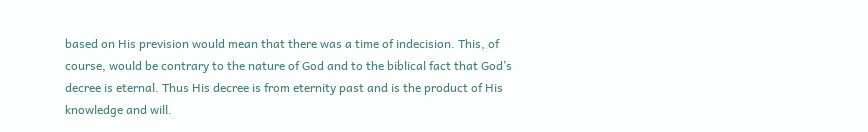based on His prevision would mean that there was a time of indecision. This, of course, would be contrary to the nature of God and to the biblical fact that God’s decree is eternal. Thus His decree is from eternity past and is the product of His knowledge and will.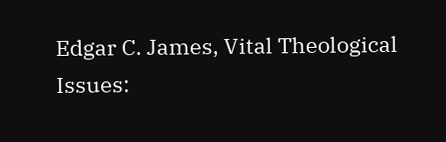Edgar C. James, Vital Theological Issues: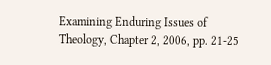Examining Enduring Issues of Theology, Chapter 2, 2006, pp. 21-25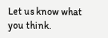Let us know what you think.